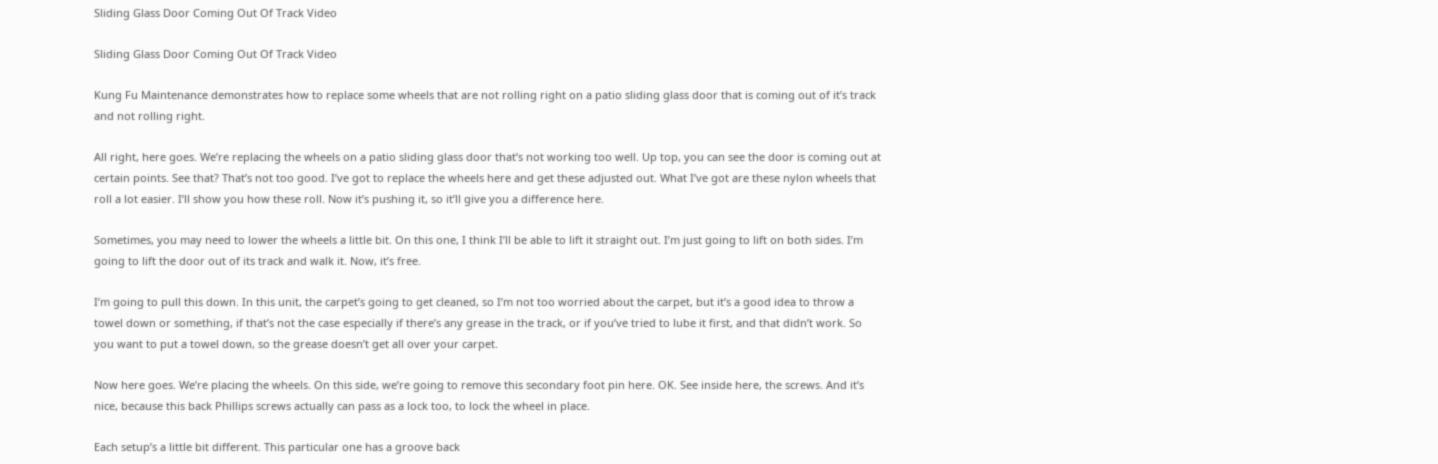Sliding Glass Door Coming Out Of Track Video

Sliding Glass Door Coming Out Of Track Video

Kung Fu Maintenance demonstrates how to replace some wheels that are not rolling right on a patio sliding glass door that is coming out of it’s track and not rolling right.

All right, here goes. We’re replacing the wheels on a patio sliding glass door that’s not working too well. Up top, you can see the door is coming out at certain points. See that? That’s not too good. I’ve got to replace the wheels here and get these adjusted out. What I’ve got are these nylon wheels that roll a lot easier. I’ll show you how these roll. Now it’s pushing it, so it’ll give you a difference here.

Sometimes, you may need to lower the wheels a little bit. On this one, I think I’ll be able to lift it straight out. I’m just going to lift on both sides. I’m going to lift the door out of its track and walk it. Now, it’s free.

I’m going to pull this down. In this unit, the carpet’s going to get cleaned, so I’m not too worried about the carpet, but it’s a good idea to throw a towel down or something, if that’s not the case especially if there’s any grease in the track, or if you’ve tried to lube it first, and that didn’t work. So you want to put a towel down, so the grease doesn’t get all over your carpet.

Now here goes. We’re placing the wheels. On this side, we’re going to remove this secondary foot pin here. OK. See inside here, the screws. And it’s nice, because this back Phillips screws actually can pass as a lock too, to lock the wheel in place.

Each setup’s a little bit different. This particular one has a groove back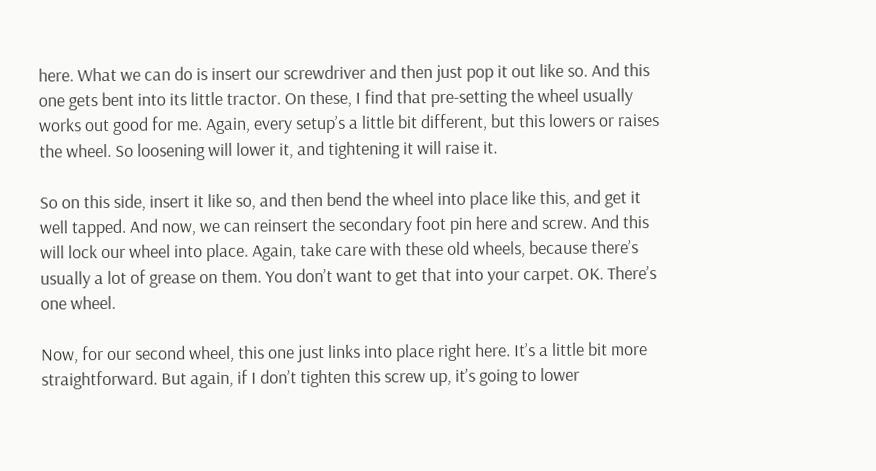here. What we can do is insert our screwdriver and then just pop it out like so. And this one gets bent into its little tractor. On these, I find that pre-setting the wheel usually works out good for me. Again, every setup’s a little bit different, but this lowers or raises the wheel. So loosening will lower it, and tightening it will raise it.

So on this side, insert it like so, and then bend the wheel into place like this, and get it well tapped. And now, we can reinsert the secondary foot pin here and screw. And this will lock our wheel into place. Again, take care with these old wheels, because there’s usually a lot of grease on them. You don’t want to get that into your carpet. OK. There’s one wheel.

Now, for our second wheel, this one just links into place right here. It’s a little bit more straightforward. But again, if I don’t tighten this screw up, it’s going to lower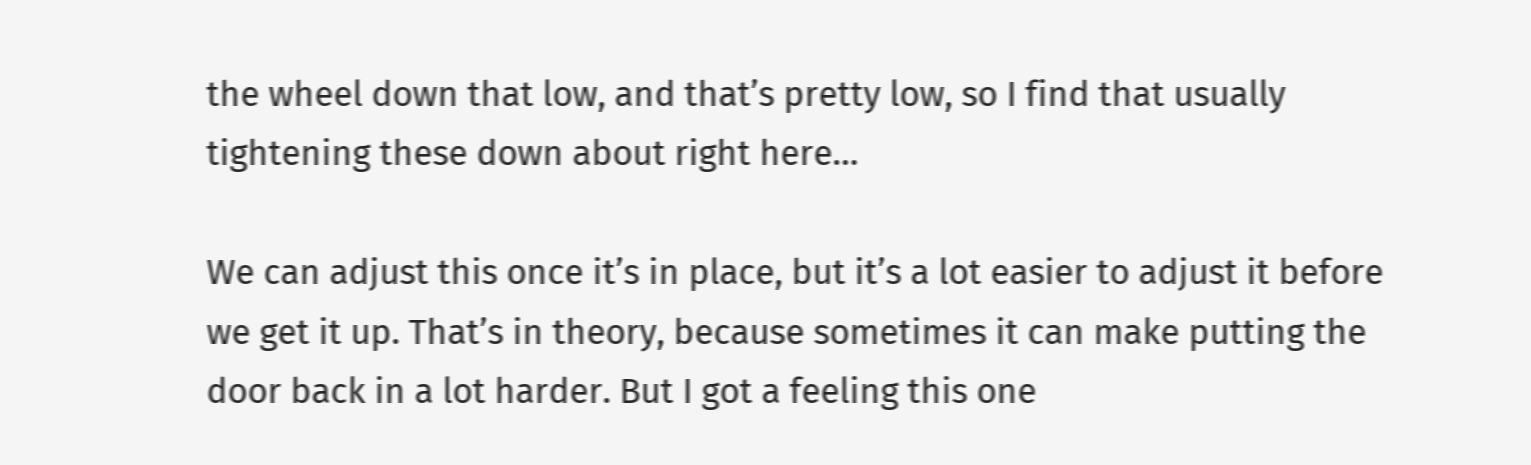the wheel down that low, and that’s pretty low, so I find that usually tightening these down about right here…

We can adjust this once it’s in place, but it’s a lot easier to adjust it before we get it up. That’s in theory, because sometimes it can make putting the door back in a lot harder. But I got a feeling this one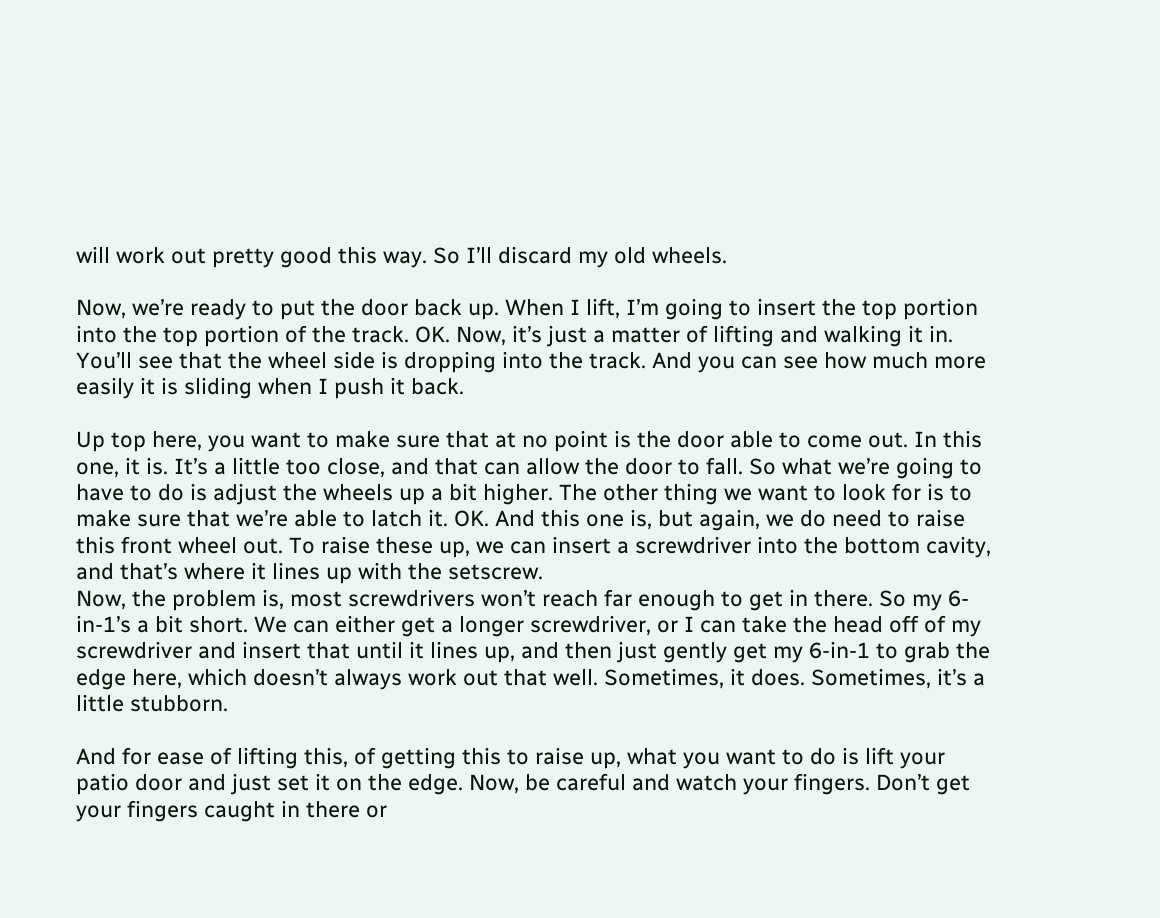will work out pretty good this way. So I’ll discard my old wheels.

Now, we’re ready to put the door back up. When I lift, I’m going to insert the top portion into the top portion of the track. OK. Now, it’s just a matter of lifting and walking it in. You’ll see that the wheel side is dropping into the track. And you can see how much more easily it is sliding when I push it back.

Up top here, you want to make sure that at no point is the door able to come out. In this one, it is. It’s a little too close, and that can allow the door to fall. So what we’re going to have to do is adjust the wheels up a bit higher. The other thing we want to look for is to make sure that we’re able to latch it. OK. And this one is, but again, we do need to raise this front wheel out. To raise these up, we can insert a screwdriver into the bottom cavity, and that’s where it lines up with the setscrew.
Now, the problem is, most screwdrivers won’t reach far enough to get in there. So my 6-in-1’s a bit short. We can either get a longer screwdriver, or I can take the head off of my screwdriver and insert that until it lines up, and then just gently get my 6-in-1 to grab the edge here, which doesn’t always work out that well. Sometimes, it does. Sometimes, it’s a little stubborn.

And for ease of lifting this, of getting this to raise up, what you want to do is lift your patio door and just set it on the edge. Now, be careful and watch your fingers. Don’t get your fingers caught in there or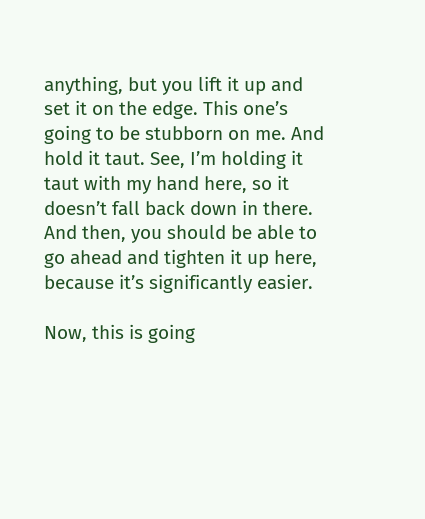anything, but you lift it up and set it on the edge. This one’s going to be stubborn on me. And hold it taut. See, I’m holding it taut with my hand here, so it doesn’t fall back down in there. And then, you should be able to go ahead and tighten it up here, because it’s significantly easier.

Now, this is going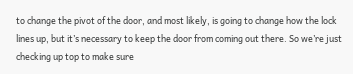to change the pivot of the door, and most likely, is going to change how the lock lines up, but it’s necessary to keep the door from coming out there. So we’re just checking up top to make sure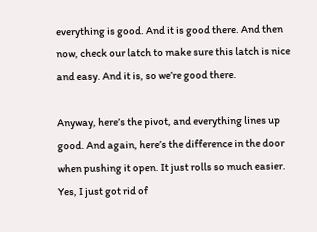everything is good. And it is good there. And then now, check our latch to make sure this latch is nice and easy. And it is, so we’re good there.

Anyway, here’s the pivot, and everything lines up good. And again, here’s the difference in the door when pushing it open. It just rolls so much easier. Yes, I just got rid of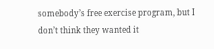somebody’s free exercise program, but I don’t think they wanted it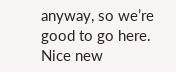anyway, so we’re good to go here. Nice new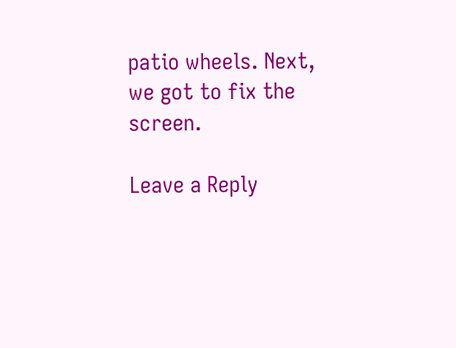patio wheels. Next, we got to fix the screen.

Leave a Reply